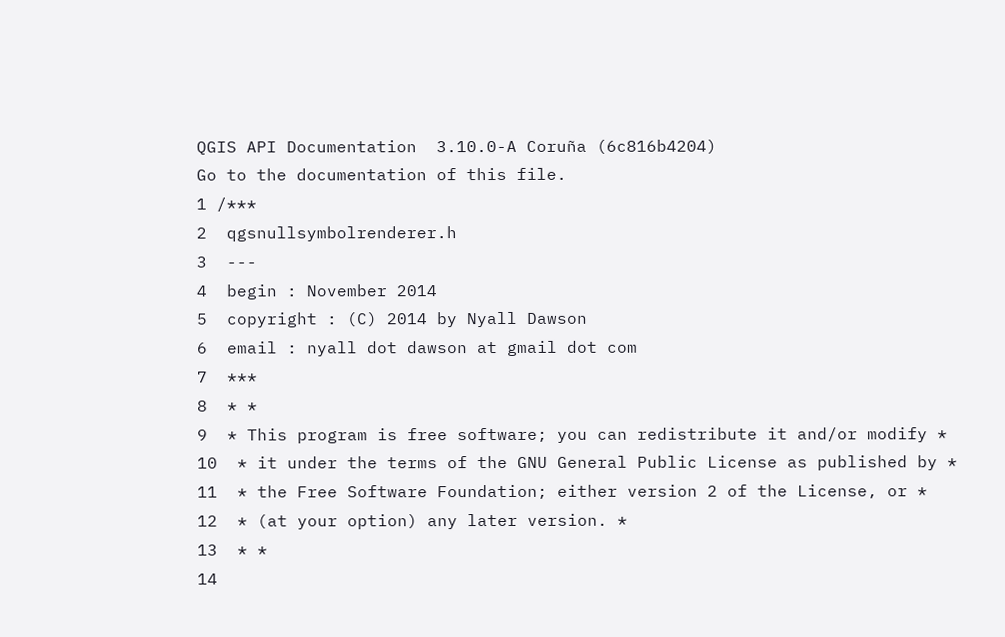QGIS API Documentation  3.10.0-A Coruña (6c816b4204)
Go to the documentation of this file.
1 /***
2  qgsnullsymbolrenderer.h
3  ---
4  begin : November 2014
5  copyright : (C) 2014 by Nyall Dawson
6  email : nyall dot dawson at gmail dot com
7  ***
8  * *
9  * This program is free software; you can redistribute it and/or modify *
10  * it under the terms of the GNU General Public License as published by *
11  * the Free Software Foundation; either version 2 of the License, or *
12  * (at your option) any later version. *
13  * *
14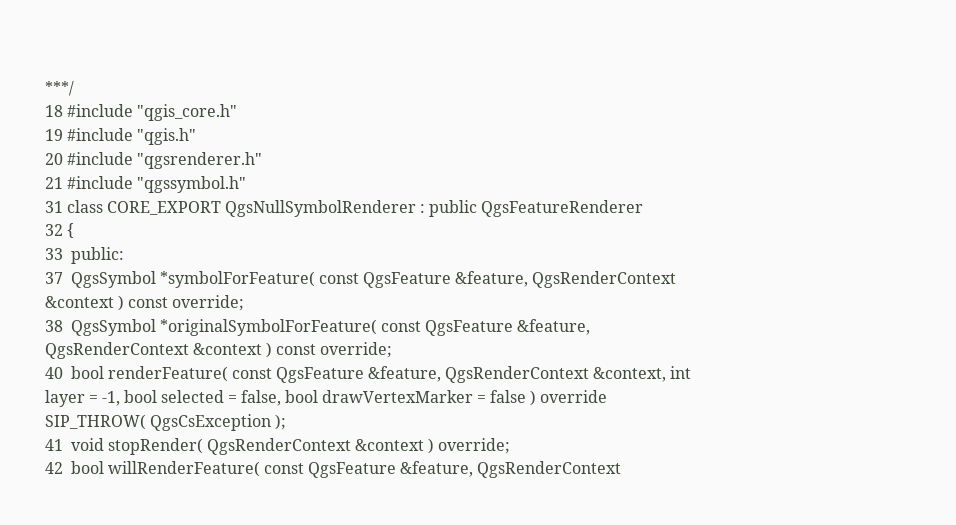***/
18 #include "qgis_core.h"
19 #include "qgis.h"
20 #include "qgsrenderer.h"
21 #include "qgssymbol.h"
31 class CORE_EXPORT QgsNullSymbolRenderer : public QgsFeatureRenderer
32 {
33  public:
37  QgsSymbol *symbolForFeature( const QgsFeature &feature, QgsRenderContext &context ) const override;
38  QgsSymbol *originalSymbolForFeature( const QgsFeature &feature, QgsRenderContext &context ) const override;
40  bool renderFeature( const QgsFeature &feature, QgsRenderContext &context, int layer = -1, bool selected = false, bool drawVertexMarker = false ) override SIP_THROW( QgsCsException );
41  void stopRender( QgsRenderContext &context ) override;
42  bool willRenderFeature( const QgsFeature &feature, QgsRenderContext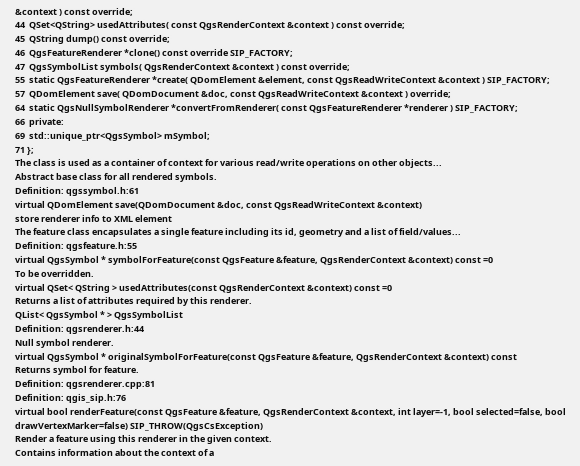&context ) const override;
44  QSet<QString> usedAttributes( const QgsRenderContext &context ) const override;
45  QString dump() const override;
46  QgsFeatureRenderer *clone() const override SIP_FACTORY;
47  QgsSymbolList symbols( QgsRenderContext &context ) const override;
55  static QgsFeatureRenderer *create( QDomElement &element, const QgsReadWriteContext &context ) SIP_FACTORY;
57  QDomElement save( QDomDocument &doc, const QgsReadWriteContext &context ) override;
64  static QgsNullSymbolRenderer *convertFromRenderer( const QgsFeatureRenderer *renderer ) SIP_FACTORY;
66  private:
69  std::unique_ptr<QgsSymbol> mSymbol;
71 };
The class is used as a container of context for various read/write operations on other objects...
Abstract base class for all rendered symbols.
Definition: qgssymbol.h:61
virtual QDomElement save(QDomDocument &doc, const QgsReadWriteContext &context)
store renderer info to XML element
The feature class encapsulates a single feature including its id, geometry and a list of field/values...
Definition: qgsfeature.h:55
virtual QgsSymbol * symbolForFeature(const QgsFeature &feature, QgsRenderContext &context) const =0
To be overridden.
virtual QSet< QString > usedAttributes(const QgsRenderContext &context) const =0
Returns a list of attributes required by this renderer.
QList< QgsSymbol * > QgsSymbolList
Definition: qgsrenderer.h:44
Null symbol renderer.
virtual QgsSymbol * originalSymbolForFeature(const QgsFeature &feature, QgsRenderContext &context) const
Returns symbol for feature.
Definition: qgsrenderer.cpp:81
Definition: qgis_sip.h:76
virtual bool renderFeature(const QgsFeature &feature, QgsRenderContext &context, int layer=-1, bool selected=false, bool drawVertexMarker=false) SIP_THROW(QgsCsException)
Render a feature using this renderer in the given context.
Contains information about the context of a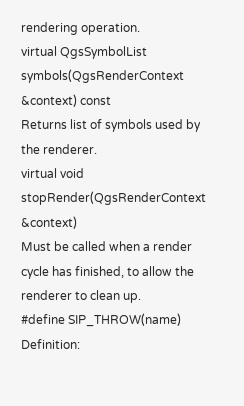rendering operation.
virtual QgsSymbolList symbols(QgsRenderContext &context) const
Returns list of symbols used by the renderer.
virtual void stopRender(QgsRenderContext &context)
Must be called when a render cycle has finished, to allow the renderer to clean up.
#define SIP_THROW(name)
Definition: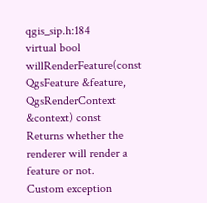qgis_sip.h:184
virtual bool willRenderFeature(const QgsFeature &feature, QgsRenderContext &context) const
Returns whether the renderer will render a feature or not.
Custom exception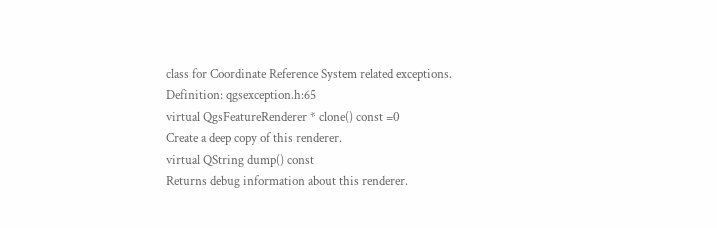class for Coordinate Reference System related exceptions.
Definition: qgsexception.h:65
virtual QgsFeatureRenderer * clone() const =0
Create a deep copy of this renderer.
virtual QString dump() const
Returns debug information about this renderer.